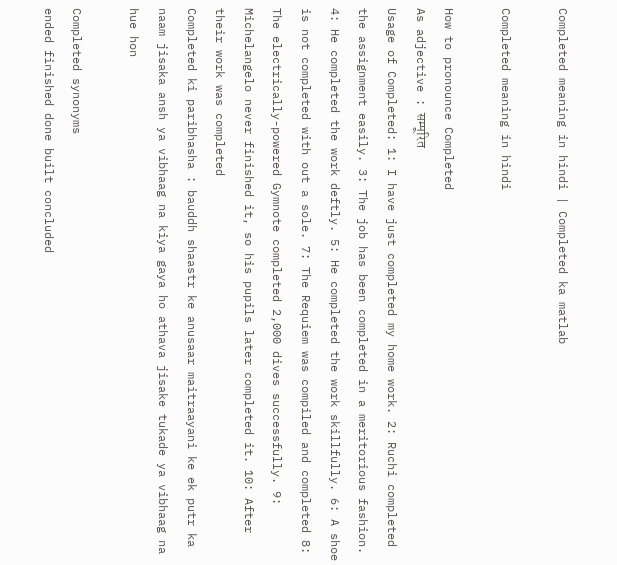Completed meaning in hindi | Completed ka matlab

Completed meaning in hindi

How to pronounce Completed
As adjective : सम्पूरित
Usage of Completed: 1: I have just completed my home work. 2: Ruchi completed the assignment easily. 3: The job has been completed in a meritorious fashion. 4: He completed the work deftly. 5: He completed the work skillfully. 6: A shoe is not completed with out a sole. 7: The Requiem was compiled and completed 8: The electrically-powered Gymnote completed 2,000 dives successfully. 9: Michelangelo never finished it, so his pupils later completed it. 10: After their work was completed
Completed ki paribhasha : bauddh shaastr ke anusaar maitraayani ke ek putr ka naam jisaka ansh ya vibhaag na kiya gaya ho athava jisake tukade ya vibhaag na hue hon

Completed synonyms
ended finished done built concluded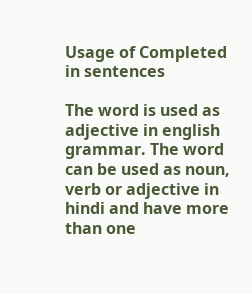Usage of Completed in sentences

The word is used as adjective in english grammar. The word can be used as noun, verb or adjective in hindi and have more than one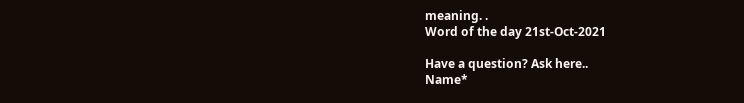meaning. .
Word of the day 21st-Oct-2021

Have a question? Ask here..
Name*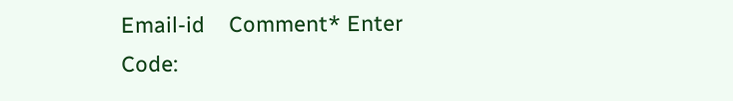Email-id    Comment* Enter Code: